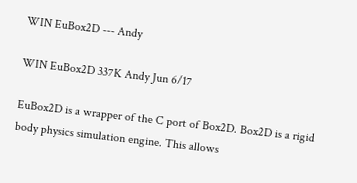WIN EuBox2D --- Andy

WIN EuBox2D 337K Andy Jun 6/17

EuBox2D is a wrapper of the C port of Box2D. Box2D is a rigid body physics simulation engine. This allows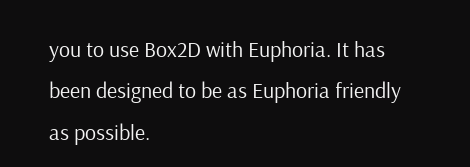you to use Box2D with Euphoria. It has been designed to be as Euphoria friendly as possible.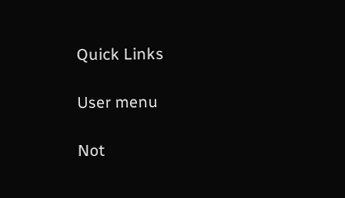Quick Links

User menu

Not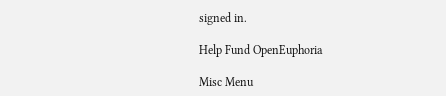signed in.

Help Fund OpenEuphoria

Misc Menu